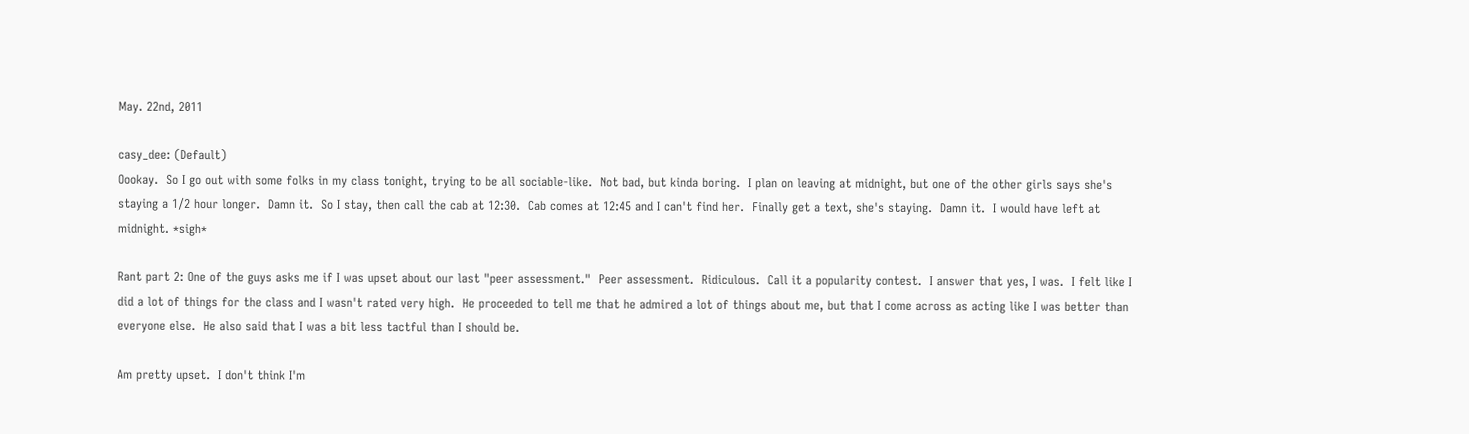May. 22nd, 2011

casy_dee: (Default)
Oookay.  So I go out with some folks in my class tonight, trying to be all sociable-like.  Not bad, but kinda boring.  I plan on leaving at midnight, but one of the other girls says she's staying a 1/2 hour longer.  Damn it.  So I stay, then call the cab at 12:30.  Cab comes at 12:45 and I can't find her.  Finally get a text, she's staying.  Damn it.  I would have left at midnight. *sigh*

Rant part 2: One of the guys asks me if I was upset about our last "peer assessment."  Peer assessment.  Ridiculous.  Call it a popularity contest.  I answer that yes, I was.  I felt like I did a lot of things for the class and I wasn't rated very high.  He proceeded to tell me that he admired a lot of things about me, but that I come across as acting like I was better than everyone else.  He also said that I was a bit less tactful than I should be.

Am pretty upset.  I don't think I'm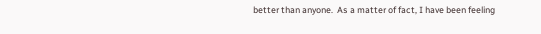better than anyone.  As a matter of fact, I have been feeling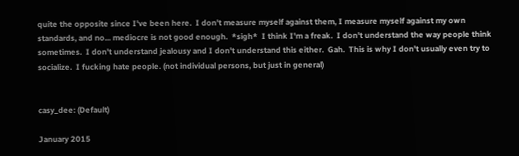quite the opposite since I've been here.  I don't measure myself against them, I measure myself against my own standards, and no... mediocre is not good enough.  *sigh*  I think I'm a freak.  I don't understand the way people think sometimes.  I don't understand jealousy and I don't understand this either.  Gah.  This is why I don't usually even try to socialize.  I fucking hate people. (not individual persons, but just in general)


casy_dee: (Default)

January 2015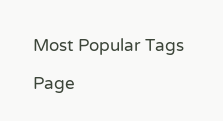Most Popular Tags

Page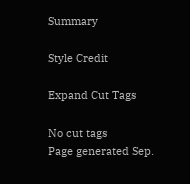Summary

Style Credit

Expand Cut Tags

No cut tags
Page generated Sep.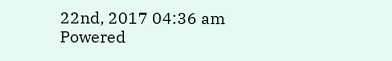22nd, 2017 04:36 am
Powered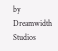by Dreamwidth Studios